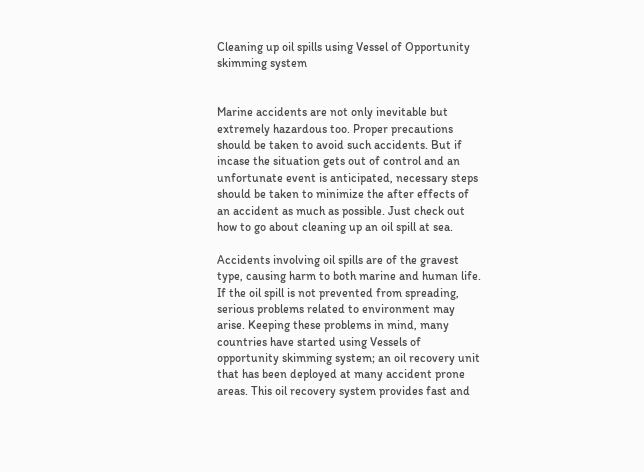Cleaning up oil spills using Vessel of Opportunity skimming system


Marine accidents are not only inevitable but extremely hazardous too. Proper precautions should be taken to avoid such accidents. But if incase the situation gets out of control and an unfortunate event is anticipated, necessary steps should be taken to minimize the after effects of an accident as much as possible. Just check out how to go about cleaning up an oil spill at sea.

Accidents involving oil spills are of the gravest type, causing harm to both marine and human life. If the oil spill is not prevented from spreading, serious problems related to environment may arise. Keeping these problems in mind, many countries have started using Vessels of opportunity skimming system; an oil recovery unit that has been deployed at many accident prone areas. This oil recovery system provides fast and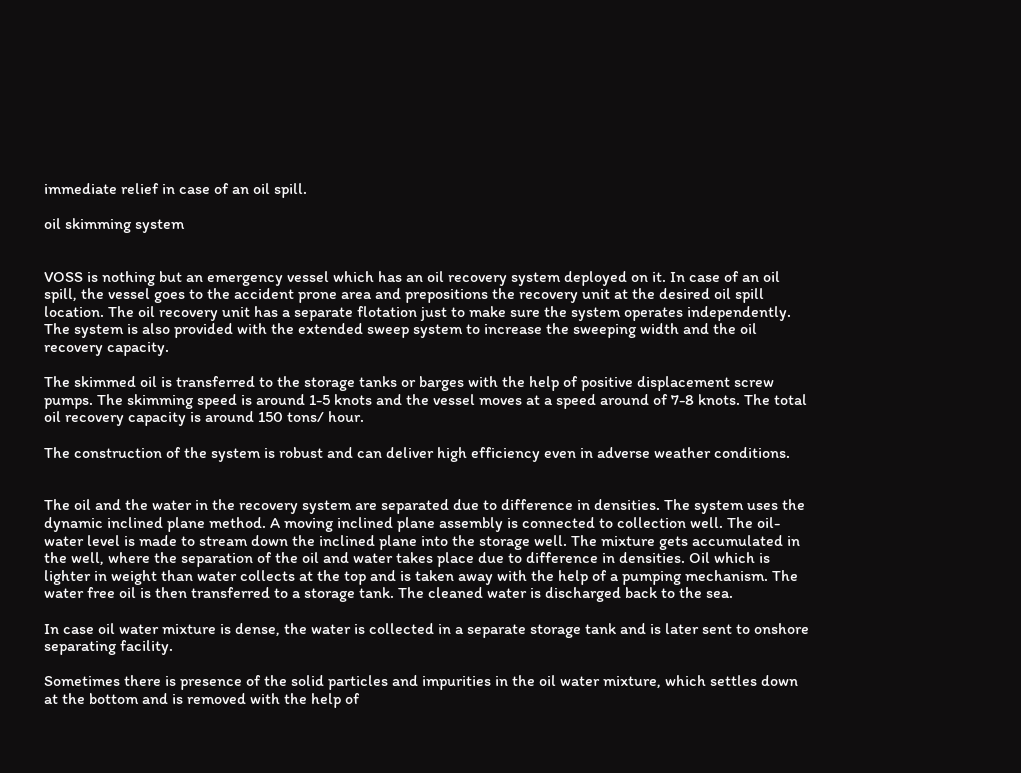immediate relief in case of an oil spill.

oil skimming system


VOSS is nothing but an emergency vessel which has an oil recovery system deployed on it. In case of an oil spill, the vessel goes to the accident prone area and prepositions the recovery unit at the desired oil spill location. The oil recovery unit has a separate flotation just to make sure the system operates independently. The system is also provided with the extended sweep system to increase the sweeping width and the oil recovery capacity.

The skimmed oil is transferred to the storage tanks or barges with the help of positive displacement screw pumps. The skimming speed is around 1-5 knots and the vessel moves at a speed around of 7-8 knots. The total oil recovery capacity is around 150 tons/ hour.

The construction of the system is robust and can deliver high efficiency even in adverse weather conditions.


The oil and the water in the recovery system are separated due to difference in densities. The system uses the dynamic inclined plane method. A moving inclined plane assembly is connected to collection well. The oil- water level is made to stream down the inclined plane into the storage well. The mixture gets accumulated in the well, where the separation of the oil and water takes place due to difference in densities. Oil which is lighter in weight than water collects at the top and is taken away with the help of a pumping mechanism. The water free oil is then transferred to a storage tank. The cleaned water is discharged back to the sea.

In case oil water mixture is dense, the water is collected in a separate storage tank and is later sent to onshore separating facility.

Sometimes there is presence of the solid particles and impurities in the oil water mixture, which settles down at the bottom and is removed with the help of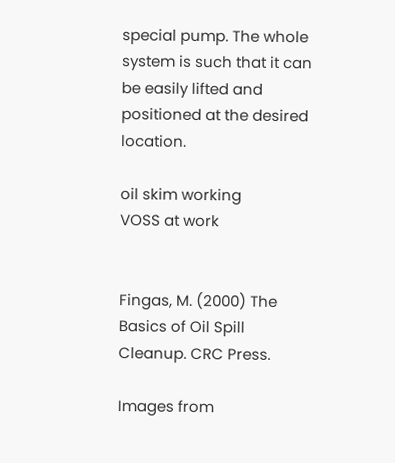special pump. The whole system is such that it can be easily lifted and positioned at the desired location.

oil skim working
VOSS at work


Fingas, M. (2000) The Basics of Oil Spill Cleanup. CRC Press.

Images from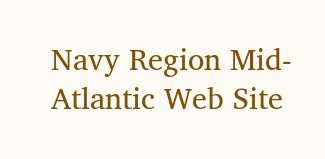Navy Region Mid-Atlantic Web Site